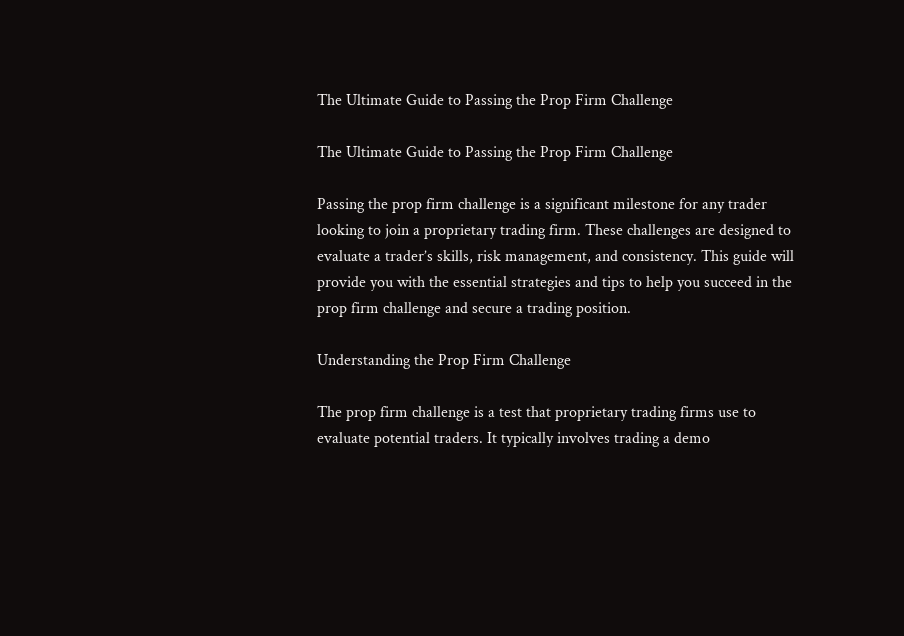The Ultimate Guide to Passing the Prop Firm Challenge

The Ultimate Guide to Passing the Prop Firm Challenge

Passing the prop firm challenge is a significant milestone for any trader looking to join a proprietary trading firm. These challenges are designed to evaluate a trader’s skills, risk management, and consistency. This guide will provide you with the essential strategies and tips to help you succeed in the prop firm challenge and secure a trading position.

Understanding the Prop Firm Challenge

The prop firm challenge is a test that proprietary trading firms use to evaluate potential traders. It typically involves trading a demo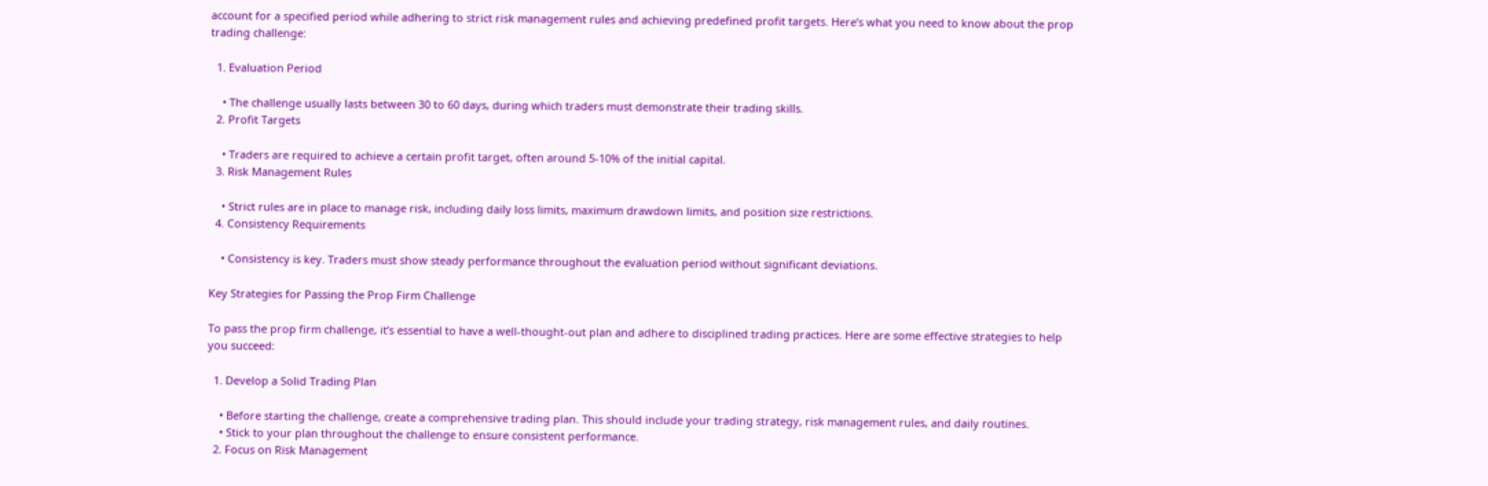account for a specified period while adhering to strict risk management rules and achieving predefined profit targets. Here’s what you need to know about the prop trading challenge:

  1. Evaluation Period

    • The challenge usually lasts between 30 to 60 days, during which traders must demonstrate their trading skills.
  2. Profit Targets

    • Traders are required to achieve a certain profit target, often around 5-10% of the initial capital.
  3. Risk Management Rules

    • Strict rules are in place to manage risk, including daily loss limits, maximum drawdown limits, and position size restrictions.
  4. Consistency Requirements

    • Consistency is key. Traders must show steady performance throughout the evaluation period without significant deviations.

Key Strategies for Passing the Prop Firm Challenge

To pass the prop firm challenge, it’s essential to have a well-thought-out plan and adhere to disciplined trading practices. Here are some effective strategies to help you succeed:

  1. Develop a Solid Trading Plan

    • Before starting the challenge, create a comprehensive trading plan. This should include your trading strategy, risk management rules, and daily routines.
    • Stick to your plan throughout the challenge to ensure consistent performance.
  2. Focus on Risk Management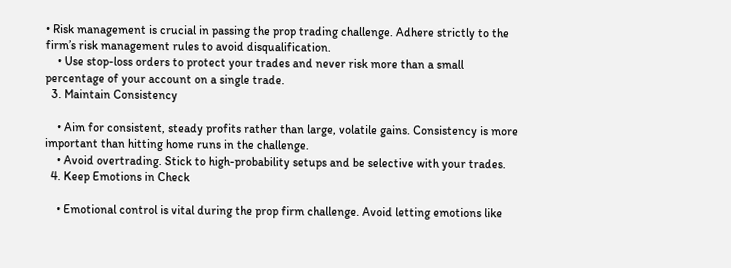• Risk management is crucial in passing the prop trading challenge. Adhere strictly to the firm’s risk management rules to avoid disqualification.
    • Use stop-loss orders to protect your trades and never risk more than a small percentage of your account on a single trade.
  3. Maintain Consistency

    • Aim for consistent, steady profits rather than large, volatile gains. Consistency is more important than hitting home runs in the challenge.
    • Avoid overtrading. Stick to high-probability setups and be selective with your trades.
  4. Keep Emotions in Check

    • Emotional control is vital during the prop firm challenge. Avoid letting emotions like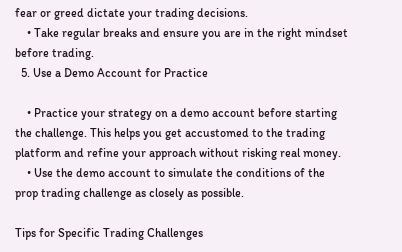fear or greed dictate your trading decisions.
    • Take regular breaks and ensure you are in the right mindset before trading.
  5. Use a Demo Account for Practice

    • Practice your strategy on a demo account before starting the challenge. This helps you get accustomed to the trading platform and refine your approach without risking real money.
    • Use the demo account to simulate the conditions of the prop trading challenge as closely as possible.

Tips for Specific Trading Challenges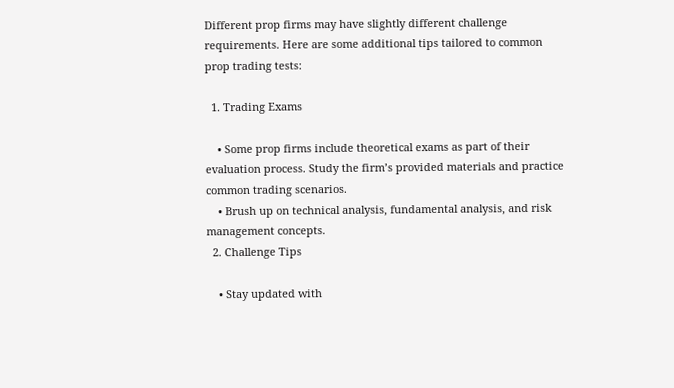Different prop firms may have slightly different challenge requirements. Here are some additional tips tailored to common prop trading tests:

  1. Trading Exams

    • Some prop firms include theoretical exams as part of their evaluation process. Study the firm’s provided materials and practice common trading scenarios.
    • Brush up on technical analysis, fundamental analysis, and risk management concepts.
  2. Challenge Tips

    • Stay updated with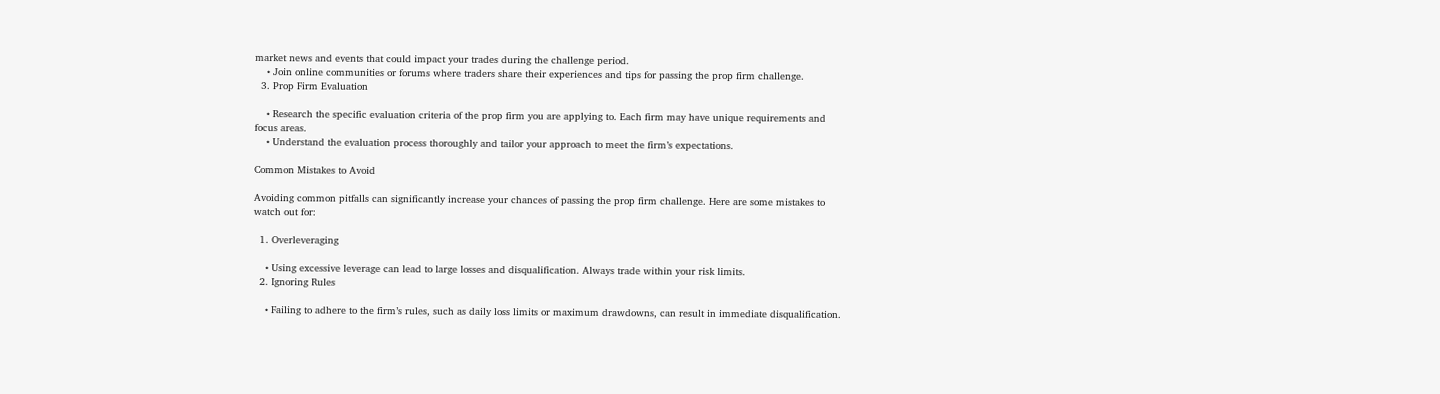market news and events that could impact your trades during the challenge period.
    • Join online communities or forums where traders share their experiences and tips for passing the prop firm challenge.
  3. Prop Firm Evaluation

    • Research the specific evaluation criteria of the prop firm you are applying to. Each firm may have unique requirements and focus areas.
    • Understand the evaluation process thoroughly and tailor your approach to meet the firm’s expectations.

Common Mistakes to Avoid

Avoiding common pitfalls can significantly increase your chances of passing the prop firm challenge. Here are some mistakes to watch out for:

  1. Overleveraging

    • Using excessive leverage can lead to large losses and disqualification. Always trade within your risk limits.
  2. Ignoring Rules

    • Failing to adhere to the firm’s rules, such as daily loss limits or maximum drawdowns, can result in immediate disqualification.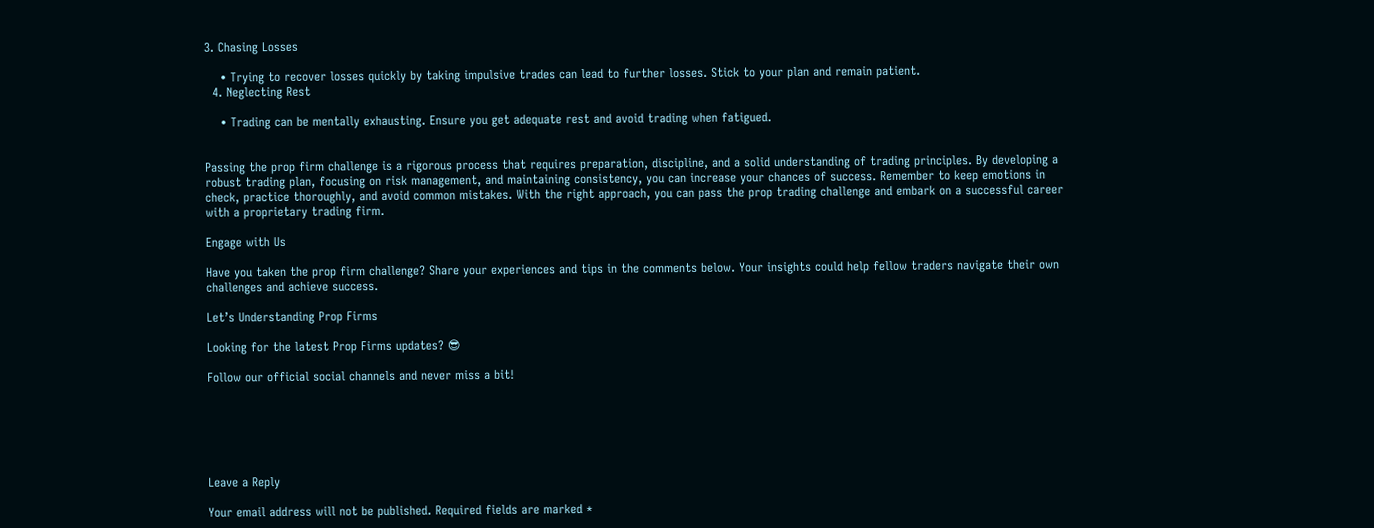3. Chasing Losses

    • Trying to recover losses quickly by taking impulsive trades can lead to further losses. Stick to your plan and remain patient.
  4. Neglecting Rest

    • Trading can be mentally exhausting. Ensure you get adequate rest and avoid trading when fatigued.


Passing the prop firm challenge is a rigorous process that requires preparation, discipline, and a solid understanding of trading principles. By developing a robust trading plan, focusing on risk management, and maintaining consistency, you can increase your chances of success. Remember to keep emotions in check, practice thoroughly, and avoid common mistakes. With the right approach, you can pass the prop trading challenge and embark on a successful career with a proprietary trading firm.

Engage with Us

Have you taken the prop firm challenge? Share your experiences and tips in the comments below. Your insights could help fellow traders navigate their own challenges and achieve success.

Let’s Understanding Prop Firms

Looking for the latest Prop Firms updates? 😎

Follow our official social channels and never miss a bit!






Leave a Reply

Your email address will not be published. Required fields are marked *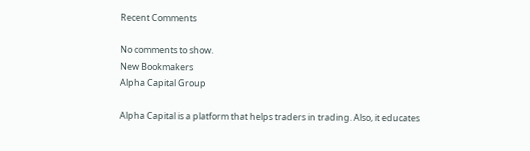Recent Comments

No comments to show.
New Bookmakers
Alpha Capital Group

Alpha Capital is a platform that helps traders in trading. Also, it educates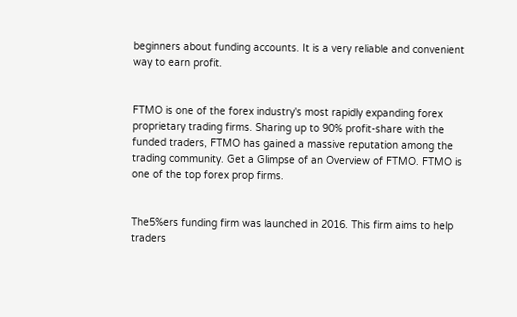beginners about funding accounts. It is a very reliable and convenient way to earn profit.


FTMO is one of the forex industry's most rapidly expanding forex proprietary trading firms. Sharing up to 90% profit-share with the funded traders, FTMO has gained a massive reputation among the trading community. Get a Glimpse of an Overview of FTMO. FTMO is one of the top forex prop firms.


The5%ers funding firm was launched in 2016. This firm aims to help traders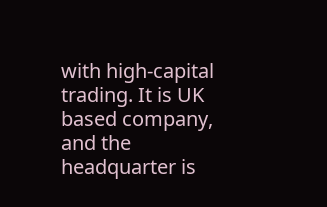with high-capital trading. It is UK based company, and the headquarter is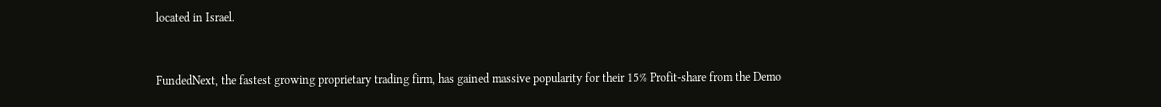located in Israel.


FundedNext, the fastest growing proprietary trading firm, has gained massive popularity for their 15% Profit-share from the Demo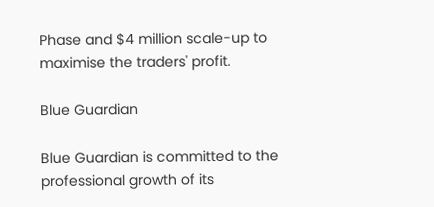Phase and $4 million scale-up to maximise the traders' profit.

Blue Guardian

Blue Guardian is committed to the professional growth of its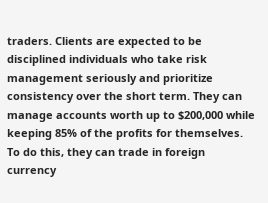traders. Clients are expected to be disciplined individuals who take risk management seriously and prioritize consistency over the short term. They can manage accounts worth up to $200,000 while keeping 85% of the profits for themselves. To do this, they can trade in foreign currency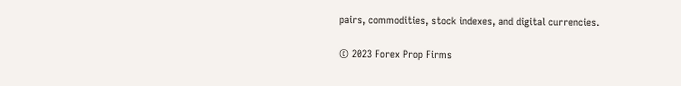pairs, commodities, stock indexes, and digital currencies.

© 2023 Forex Prop Firms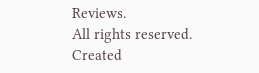Reviews.
All rights reserved. Created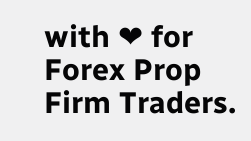with ❤ for Forex Prop Firm Traders.